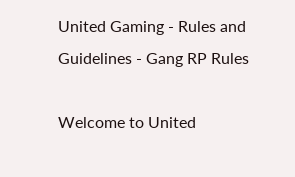United Gaming - Rules and Guidelines - Gang RP Rules

Welcome to United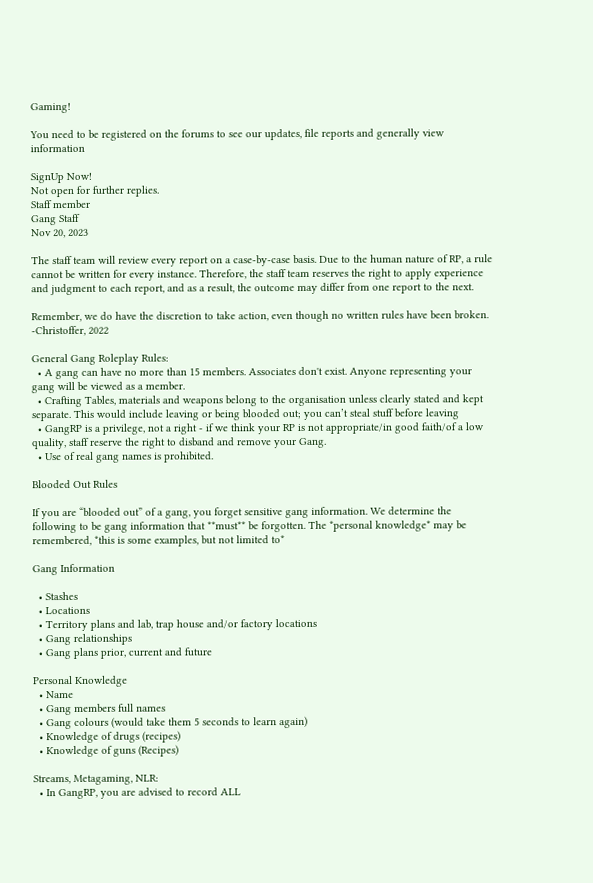Gaming!

You need to be registered on the forums to see our updates, file reports and generally view information

SignUp Now!
Not open for further replies.
Staff member
Gang Staff
Nov 20, 2023

The staff team will review every report on a case-by-case basis. Due to the human nature of RP, a rule cannot be written for every instance. Therefore, the staff team reserves the right to apply experience and judgment to each report, and as a result, the outcome may differ from one report to the next.

Remember, we do have the discretion to take action, even though no written rules have been broken. -Christoffer, 2022

General Gang Roleplay Rules:
  • A gang can have no more than 15 members. Associates don't exist. Anyone representing your gang will be viewed as a member.
  • Crafting Tables, materials and weapons belong to the organisation unless clearly stated and kept separate. This would include leaving or being blooded out; you can’t steal stuff before leaving
  • GangRP is a privilege, not a right - if we think your RP is not appropriate/in good faith/of a low quality, staff reserve the right to disband and remove your Gang.
  • Use of real gang names is prohibited.

Blooded Out Rules

If you are “blooded out” of a gang, you forget sensitive gang information. We determine the following to be gang information that **must** be forgotten. The *personal knowledge* may be remembered, *this is some examples, but not limited to*

Gang Information

  • Stashes
  • Locations
  • Territory plans and lab, trap house and/or factory locations
  • Gang relationships
  • Gang plans prior, current and future

Personal Knowledge
  • Name
  • Gang members full names
  • Gang colours (would take them 5 seconds to learn again)
  • Knowledge of drugs (recipes)
  • Knowledge of guns (Recipes)

Streams, Metagaming, NLR:
  • In GangRP, you are advised to record ALL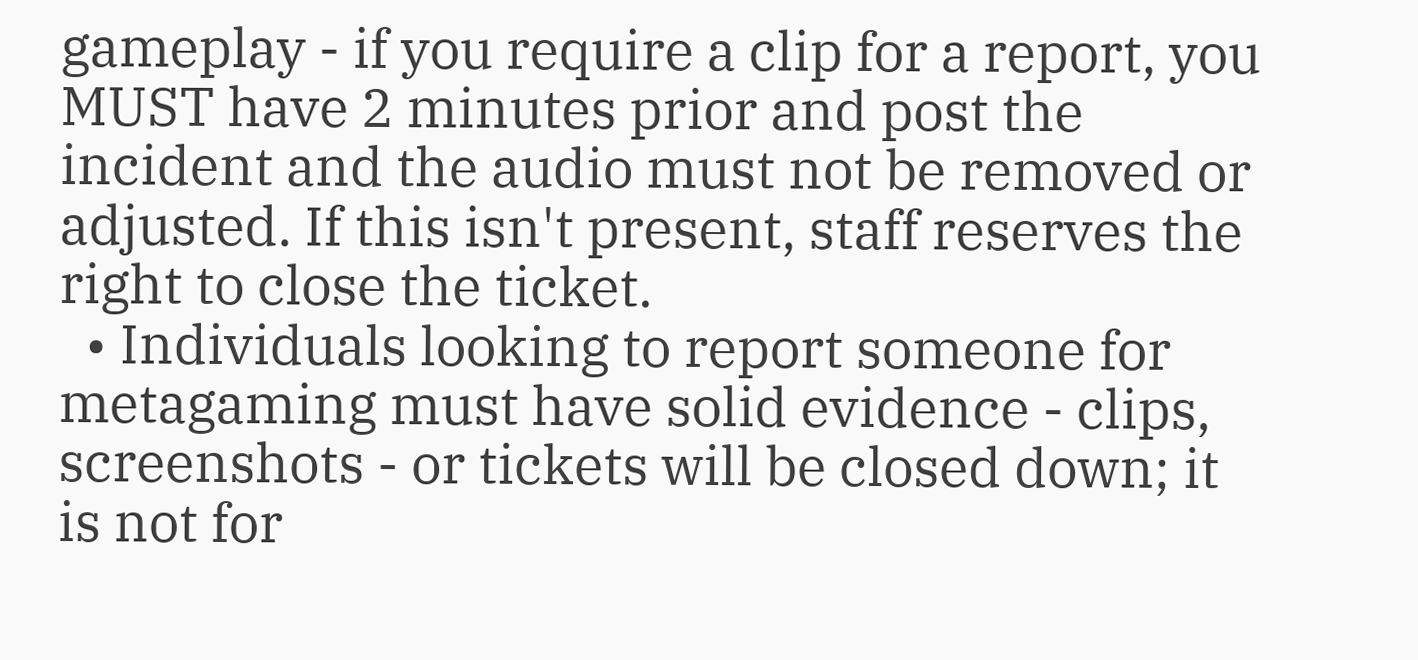gameplay - if you require a clip for a report, you MUST have 2 minutes prior and post the incident and the audio must not be removed or adjusted. If this isn't present, staff reserves the right to close the ticket.
  • Individuals looking to report someone for metagaming must have solid evidence - clips, screenshots - or tickets will be closed down; it is not for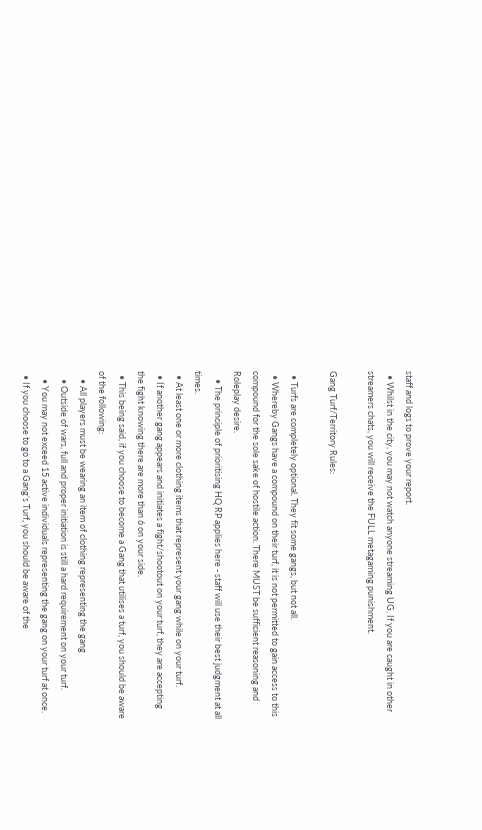staff and logs to prove your report.
  • Whilst in the city, you may not watch anyone streaming UG. If you are caught in other streamers chats, you will receive the FULL metagaming punishment.

Gang Turf/Territory Rules:

  • Turfs are completely optional. They fit some gangs, but not all.
  • Whereby Gangs have a compound on their turf, it is not permitted to gain access to this compound for the sole sake of hostile action. There MUST be sufficient reasoning and Roleplay desire.
    • The principle of prioritising HQ RP applies here - staff will use their best judgment at all times.
  • At least one or more clothing items that represent your gang while on your turf.
  • If another gang appears and initiates a fight/shootout on your turf, they are accepting the fight knowing there are more than 6 on your side.
  • This being said, if you choose to become a Gang that utilises a turf, you should be aware of the following:
    • All players must be wearing an item of clothing representing the gang
    • Outside of wars, full and proper initiation is still a hard requirement on your turf.
    • You may not exceed 15 active individuals representing the gang on your turf at once.
  • If you choose to go to a Gang’s Turf, you should be aware of the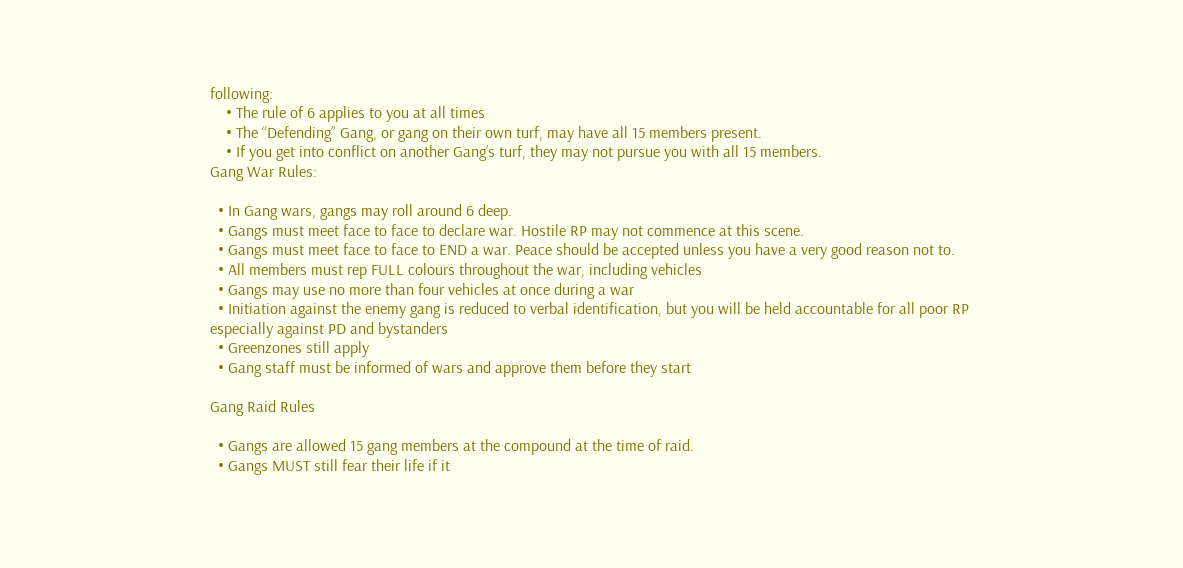following:
    • The rule of 6 applies to you at all times
    • The “Defending” Gang, or gang on their own turf, may have all 15 members present.
    • If you get into conflict on another Gang’s turf, they may not pursue you with all 15 members.
Gang War Rules:

  • In Gang wars, gangs may roll around 6 deep.
  • Gangs must meet face to face to declare war. Hostile RP may not commence at this scene.
  • Gangs must meet face to face to END a war. Peace should be accepted unless you have a very good reason not to.
  • All members must rep FULL colours throughout the war, including vehicles
  • Gangs may use no more than four vehicles at once during a war
  • Initiation against the enemy gang is reduced to verbal identification, but you will be held accountable for all poor RP especially against PD and bystanders
  • Greenzones still apply
  • Gang staff must be informed of wars and approve them before they start

Gang Raid Rules

  • Gangs are allowed 15 gang members at the compound at the time of raid.
  • Gangs MUST still fear their life if it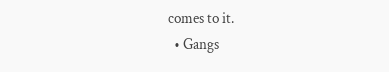comes to it.
  • Gangs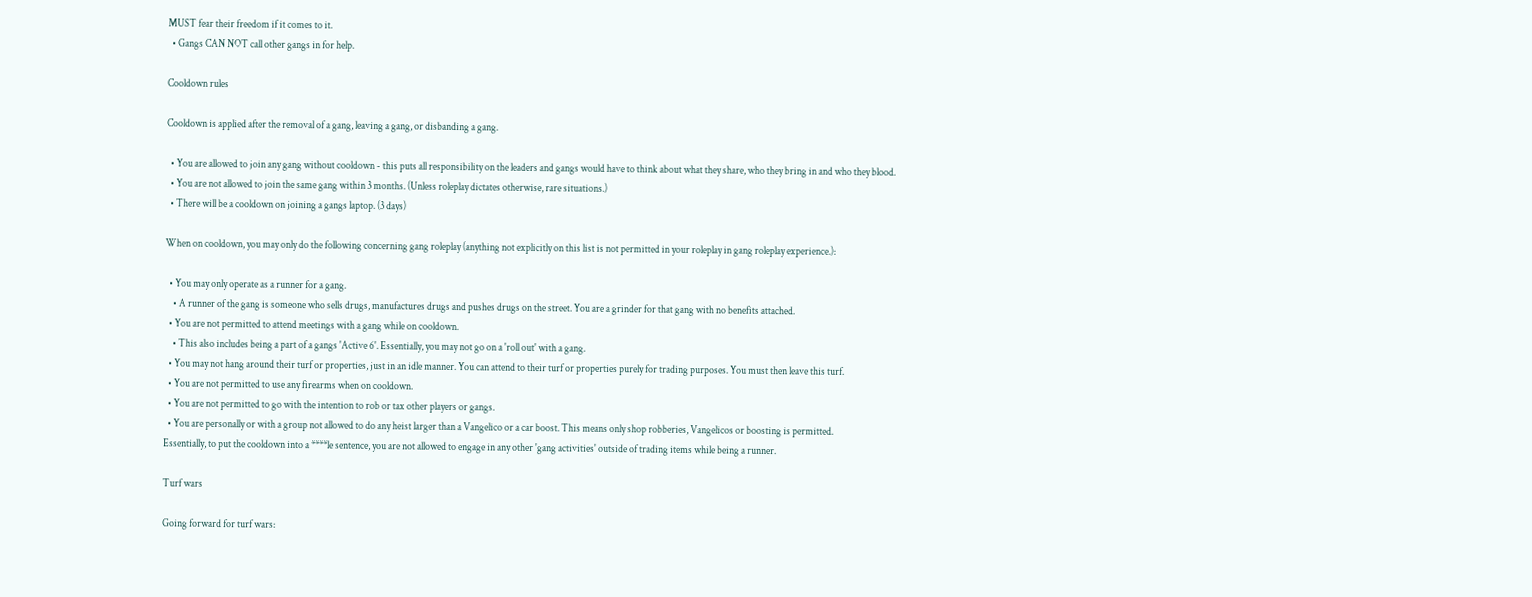MUST fear their freedom if it comes to it.
  • Gangs CAN NOT call other gangs in for help.

Cooldown rules

Cooldown is applied after the removal of a gang, leaving a gang, or disbanding a gang.

  • You are allowed to join any gang without cooldown - this puts all responsibility on the leaders and gangs would have to think about what they share, who they bring in and who they blood.
  • You are not allowed to join the same gang within 3 months. (Unless roleplay dictates otherwise, rare situations.)
  • There will be a cooldown on joining a gangs laptop. (3 days)

When on cooldown, you may only do the following concerning gang roleplay (anything not explicitly on this list is not permitted in your roleplay in gang roleplay experience.):

  • You may only operate as a runner for a gang.
    • A runner of the gang is someone who sells drugs, manufactures drugs and pushes drugs on the street. You are a grinder for that gang with no benefits attached.
  • You are not permitted to attend meetings with a gang while on cooldown.
    • This also includes being a part of a gangs 'Active 6'. Essentially, you may not go on a 'roll out' with a gang.
  • You may not hang around their turf or properties, just in an idle manner. You can attend to their turf or properties purely for trading purposes. You must then leave this turf.
  • You are not permitted to use any firearms when on cooldown.
  • You are not permitted to go with the intention to rob or tax other players or gangs.
  • You are personally or with a group not allowed to do any heist larger than a Vangelico or a car boost. This means only shop robberies, Vangelicos or boosting is permitted.
Essentially, to put the cooldown into a ****le sentence, you are not allowed to engage in any other 'gang activities' outside of trading items while being a runner.

Turf wars

Going forward for turf wars: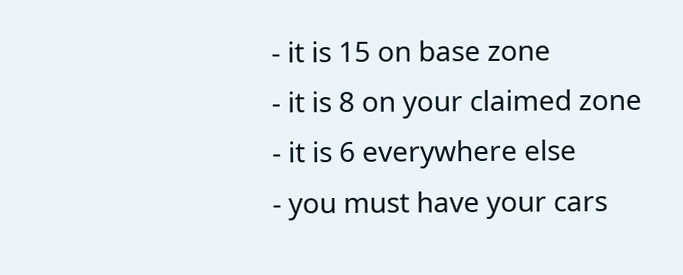- it is 15 on base zone
- it is 8 on your claimed zone
- it is 6 everywhere else
- you must have your cars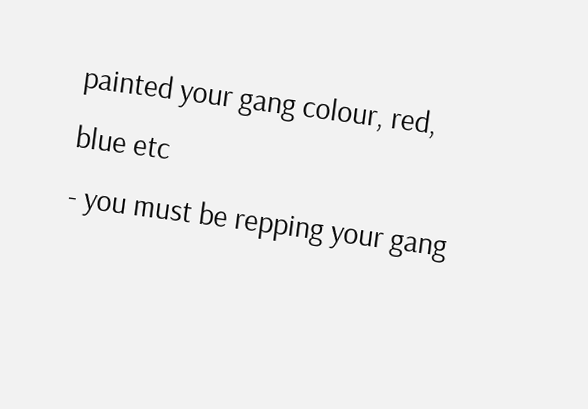painted your gang colour, red, blue etc
- you must be repping your gang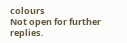colours
Not open for further replies.